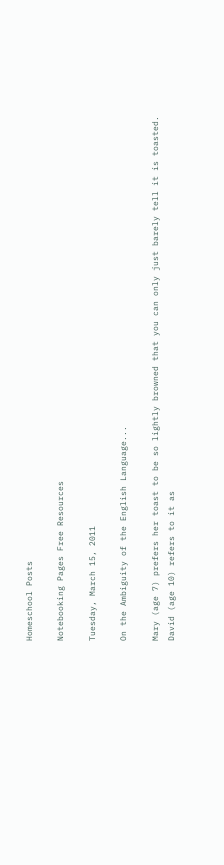Homeschool Posts

Notebooking Pages Free Resources

Tuesday, March 15, 2011

On the Ambiguity of the English Language...

Mary (age 7) prefers her toast to be so lightly browned that you can only just barely tell it is toasted. David (age 10) refers to it as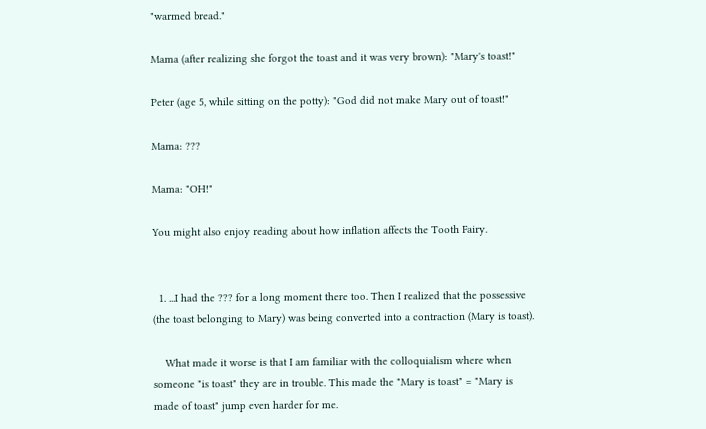"warmed bread."

Mama (after realizing she forgot the toast and it was very brown): "Mary's toast!"

Peter (age 5, while sitting on the potty): "God did not make Mary out of toast!"

Mama: ???

Mama: "OH!"

You might also enjoy reading about how inflation affects the Tooth Fairy.


  1. ...I had the ??? for a long moment there too. Then I realized that the possessive (the toast belonging to Mary) was being converted into a contraction (Mary is toast).

    What made it worse is that I am familiar with the colloquialism where when someone "is toast" they are in trouble. This made the "Mary is toast" = "Mary is made of toast" jump even harder for me.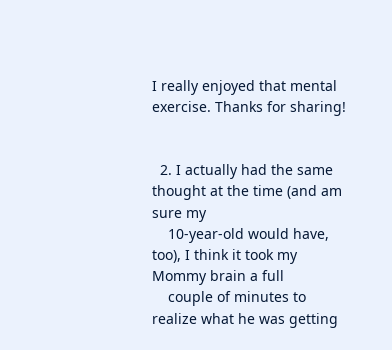I really enjoyed that mental exercise. Thanks for sharing!


  2. I actually had the same thought at the time (and am sure my
    10-year-old would have, too), I think it took my Mommy brain a full
    couple of minutes to realize what he was getting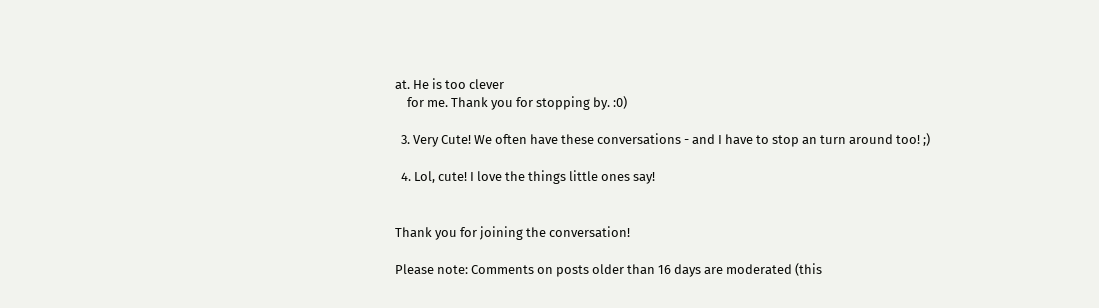at. He is too clever
    for me. Thank you for stopping by. :0)

  3. Very Cute! We often have these conversations - and I have to stop an turn around too! ;)

  4. Lol, cute! I love the things little ones say!


Thank you for joining the conversation!

Please note: Comments on posts older than 16 days are moderated (this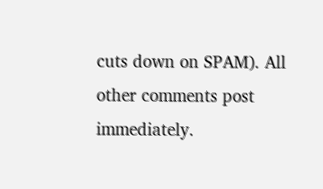cuts down on SPAM). All other comments post immediately.